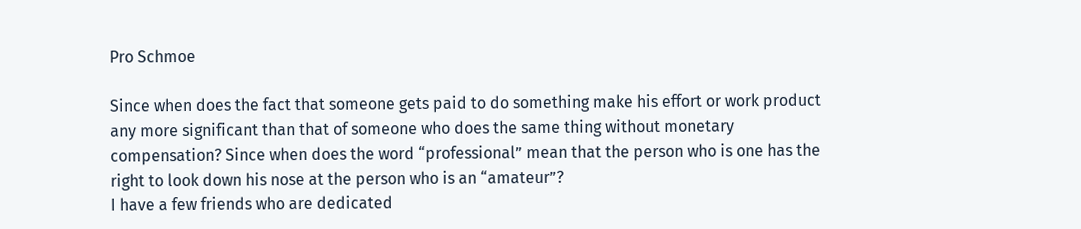Pro Schmoe

Since when does the fact that someone gets paid to do something make his effort or work product any more significant than that of someone who does the same thing without monetary compensation? Since when does the word “professional” mean that the person who is one has the right to look down his nose at the person who is an “amateur”?
I have a few friends who are dedicated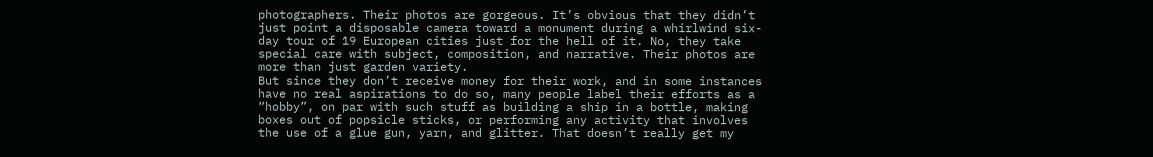photographers. Their photos are gorgeous. It’s obvious that they didn’t just point a disposable camera toward a monument during a whirlwind six-day tour of 19 European cities just for the hell of it. No, they take special care with subject, composition, and narrative. Their photos are more than just garden variety.
But since they don’t receive money for their work, and in some instances have no real aspirations to do so, many people label their efforts as a “hobby”, on par with such stuff as building a ship in a bottle, making boxes out of popsicle sticks, or performing any activity that involves the use of a glue gun, yarn, and glitter. That doesn’t really get my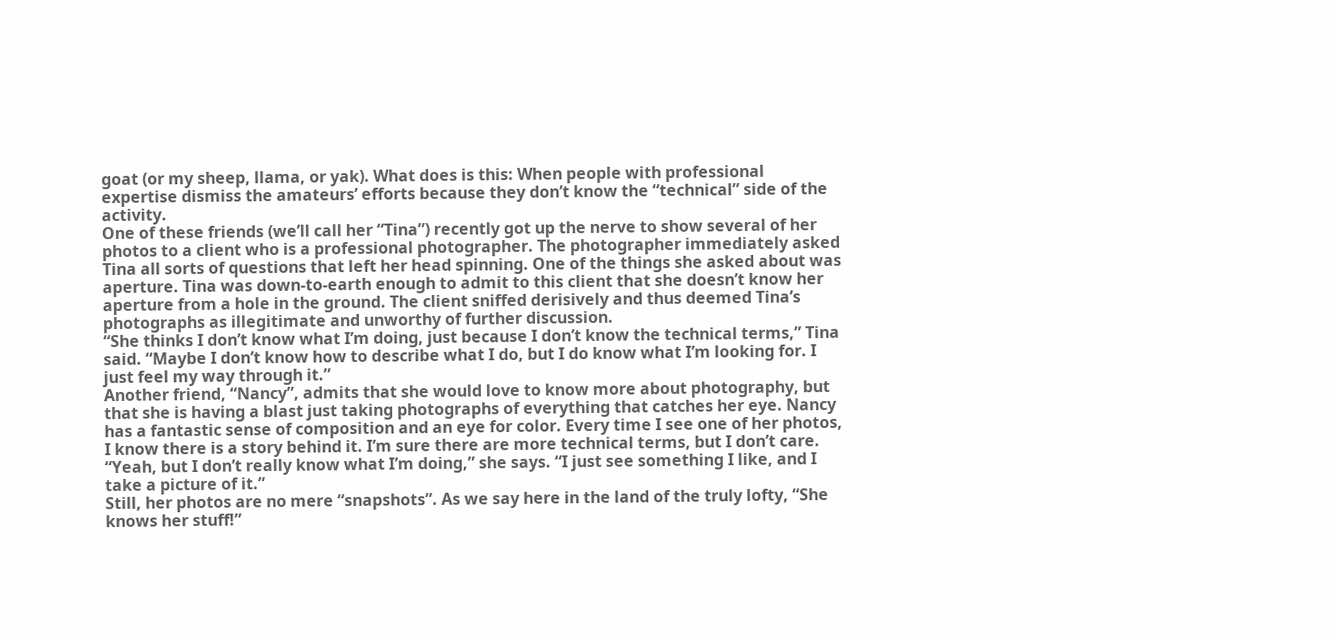goat (or my sheep, llama, or yak). What does is this: When people with professional expertise dismiss the amateurs’ efforts because they don’t know the “technical” side of the activity.
One of these friends (we’ll call her “Tina”) recently got up the nerve to show several of her photos to a client who is a professional photographer. The photographer immediately asked Tina all sorts of questions that left her head spinning. One of the things she asked about was aperture. Tina was down-to-earth enough to admit to this client that she doesn’t know her aperture from a hole in the ground. The client sniffed derisively and thus deemed Tina’s photographs as illegitimate and unworthy of further discussion.
“She thinks I don’t know what I’m doing, just because I don’t know the technical terms,” Tina said. “Maybe I don’t know how to describe what I do, but I do know what I’m looking for. I just feel my way through it.”
Another friend, “Nancy”, admits that she would love to know more about photography, but that she is having a blast just taking photographs of everything that catches her eye. Nancy has a fantastic sense of composition and an eye for color. Every time I see one of her photos, I know there is a story behind it. I’m sure there are more technical terms, but I don’t care.
“Yeah, but I don’t really know what I’m doing,” she says. “I just see something I like, and I take a picture of it.”
Still, her photos are no mere “snapshots”. As we say here in the land of the truly lofty, “She knows her stuff!”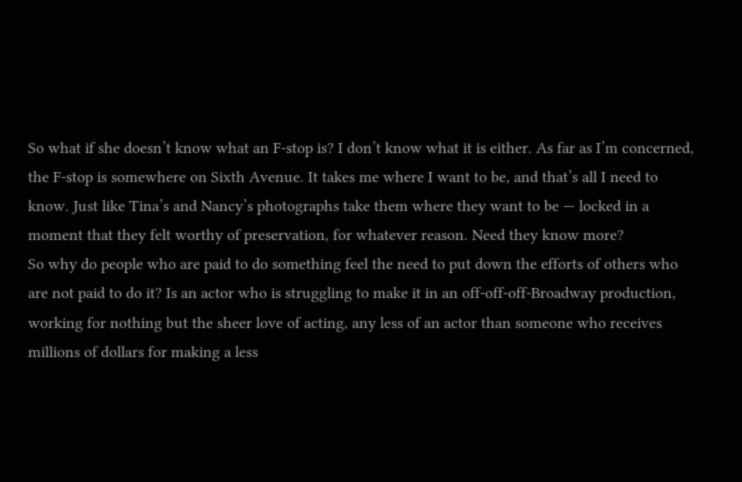So what if she doesn’t know what an F-stop is? I don’t know what it is either. As far as I’m concerned, the F-stop is somewhere on Sixth Avenue. It takes me where I want to be, and that’s all I need to know. Just like Tina’s and Nancy’s photographs take them where they want to be — locked in a moment that they felt worthy of preservation, for whatever reason. Need they know more?
So why do people who are paid to do something feel the need to put down the efforts of others who are not paid to do it? Is an actor who is struggling to make it in an off-off-off-Broadway production, working for nothing but the sheer love of acting, any less of an actor than someone who receives millions of dollars for making a less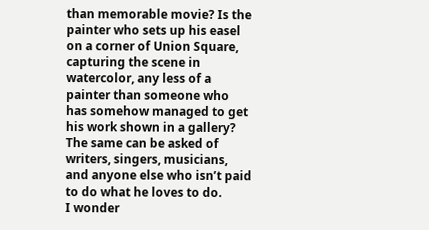than memorable movie? Is the painter who sets up his easel on a corner of Union Square, capturing the scene in watercolor, any less of a painter than someone who has somehow managed to get his work shown in a gallery? The same can be asked of writers, singers, musicians, and anyone else who isn’t paid to do what he loves to do.
I wonder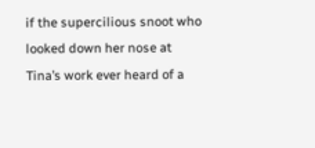if the supercilious snoot who looked down her nose at Tina’s work ever heard of a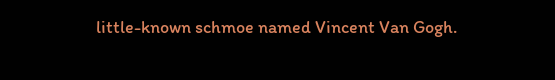little-known schmoe named Vincent Van Gogh.